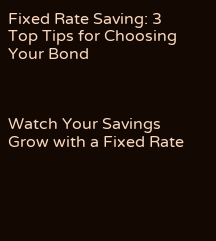Fixed Rate Saving: 3 Top Tips for Choosing Your Bond



Watch Your Savings Grow with a Fixed Rate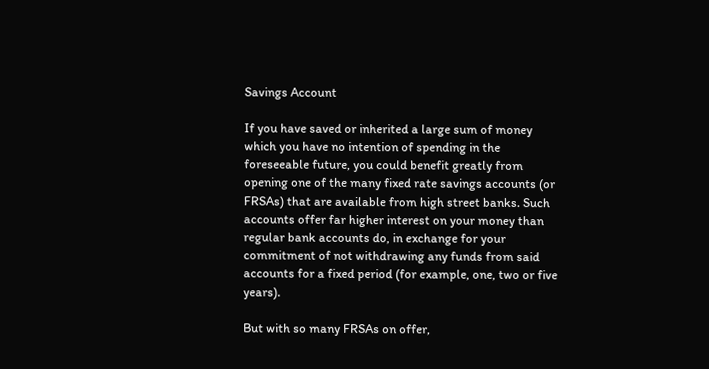Savings Account

If you have saved or inherited a large sum of money which you have no intention of spending in the foreseeable future, you could benefit greatly from opening one of the many fixed rate savings accounts (or FRSAs) that are available from high street banks. Such accounts offer far higher interest on your money than regular bank accounts do, in exchange for your commitment of not withdrawing any funds from said accounts for a fixed period (for example, one, two or five years).

But with so many FRSAs on offer,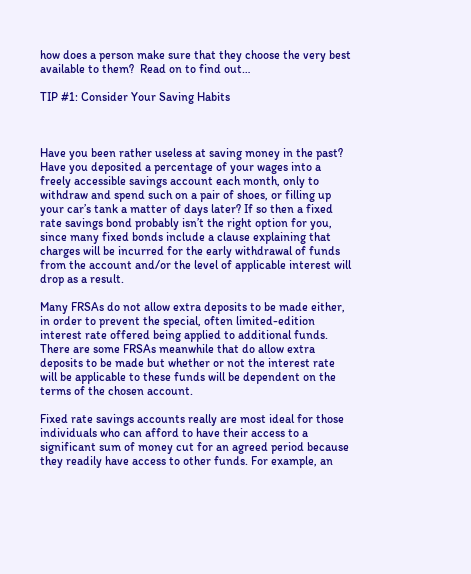how does a person make sure that they choose the very best available to them?  Read on to find out…

TIP #1: Consider Your Saving Habits



Have you been rather useless at saving money in the past? Have you deposited a percentage of your wages into a freely accessible savings account each month, only to withdraw and spend such on a pair of shoes, or filling up your car’s tank a matter of days later? If so then a fixed rate savings bond probably isn’t the right option for you, since many fixed bonds include a clause explaining that charges will be incurred for the early withdrawal of funds from the account and/or the level of applicable interest will drop as a result.

Many FRSAs do not allow extra deposits to be made either, in order to prevent the special, often limited-edition interest rate offered being applied to additional funds.  There are some FRSAs meanwhile that do allow extra deposits to be made but whether or not the interest rate will be applicable to these funds will be dependent on the terms of the chosen account.

Fixed rate savings accounts really are most ideal for those individuals who can afford to have their access to a significant sum of money cut for an agreed period because they readily have access to other funds. For example, an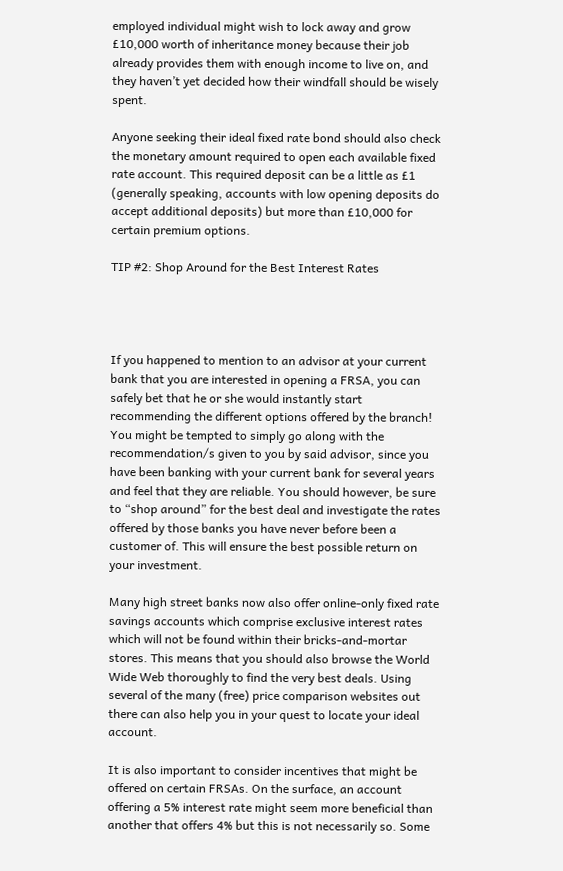employed individual might wish to lock away and grow £10,000 worth of inheritance money because their job already provides them with enough income to live on, and they haven’t yet decided how their windfall should be wisely spent.

Anyone seeking their ideal fixed rate bond should also check the monetary amount required to open each available fixed rate account. This required deposit can be a little as £1 (generally speaking, accounts with low opening deposits do accept additional deposits) but more than £10,000 for certain premium options.

TIP #2: Shop Around for the Best Interest Rates




If you happened to mention to an advisor at your current bank that you are interested in opening a FRSA, you can safely bet that he or she would instantly start recommending the different options offered by the branch! You might be tempted to simply go along with the recommendation/s given to you by said advisor, since you have been banking with your current bank for several years and feel that they are reliable. You should however, be sure to “shop around” for the best deal and investigate the rates offered by those banks you have never before been a customer of. This will ensure the best possible return on your investment.

Many high street banks now also offer online-only fixed rate savings accounts which comprise exclusive interest rates which will not be found within their bricks-and-mortar stores. This means that you should also browse the World Wide Web thoroughly to find the very best deals. Using several of the many (free) price comparison websites out there can also help you in your quest to locate your ideal account.

It is also important to consider incentives that might be offered on certain FRSAs. On the surface, an account offering a 5% interest rate might seem more beneficial than another that offers 4% but this is not necessarily so. Some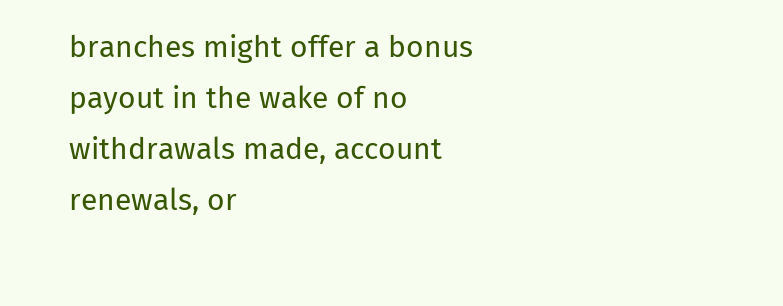branches might offer a bonus payout in the wake of no withdrawals made, account renewals, or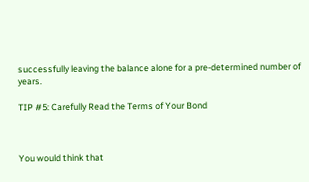successfully leaving the balance alone for a pre-determined number of years.

TIP #5: Carefully Read the Terms of Your Bond



You would think that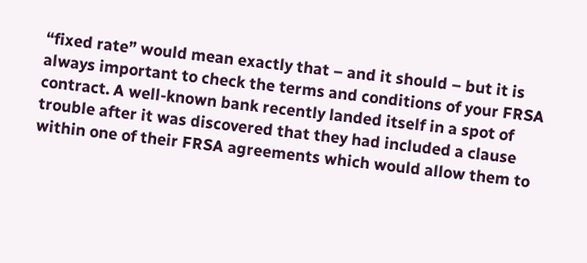“fixed rate” would mean exactly that – and it should – but it is always important to check the terms and conditions of your FRSA contract. A well-known bank recently landed itself in a spot of trouble after it was discovered that they had included a clause within one of their FRSA agreements which would allow them to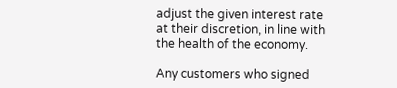adjust the given interest rate at their discretion, in line with the health of the economy.

Any customers who signed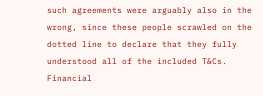such agreements were arguably also in the wrong, since these people scrawled on the dotted line to declare that they fully understood all of the included T&Cs. Financial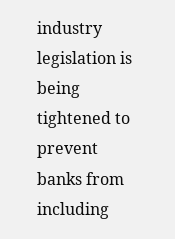industry legislation is being tightened to prevent banks from including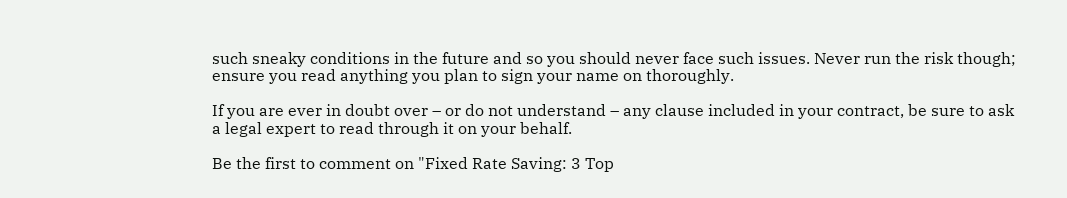such sneaky conditions in the future and so you should never face such issues. Never run the risk though; ensure you read anything you plan to sign your name on thoroughly.

If you are ever in doubt over – or do not understand – any clause included in your contract, be sure to ask a legal expert to read through it on your behalf.

Be the first to comment on "Fixed Rate Saving: 3 Top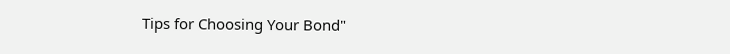Tips for Choosing Your Bond"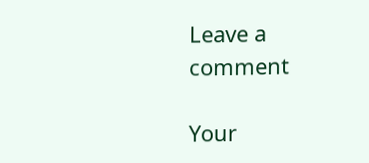Leave a comment

Your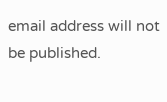email address will not be published.